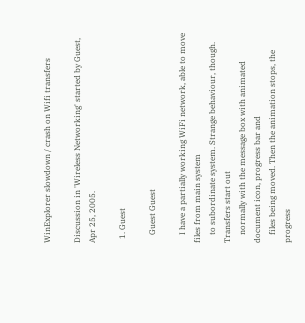WinExplorer slowdown / crash on Wifi transfers

Discussion in 'Wireless Networking' started by Guest, Apr 25, 2005.

  1. Guest

    Guest Guest

    I have a partially working WiFi network, able to move files from main system
    to subordinate system. Strange behaviour, though. Transfers start out
    normally with the message box with animated document icon, progress bar and
    files being moved. Then the animation stops, the progress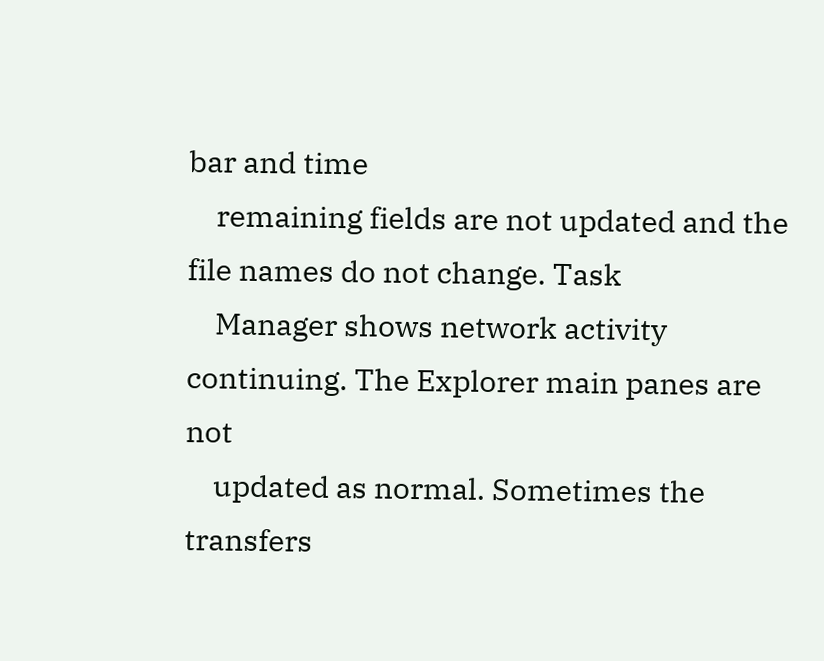bar and time
    remaining fields are not updated and the file names do not change. Task
    Manager shows network activity continuing. The Explorer main panes are not
    updated as normal. Sometimes the transfers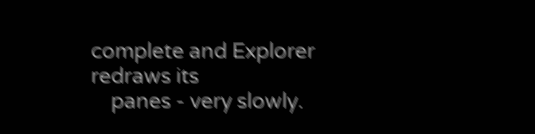complete and Explorer redraws its
    panes - very slowly.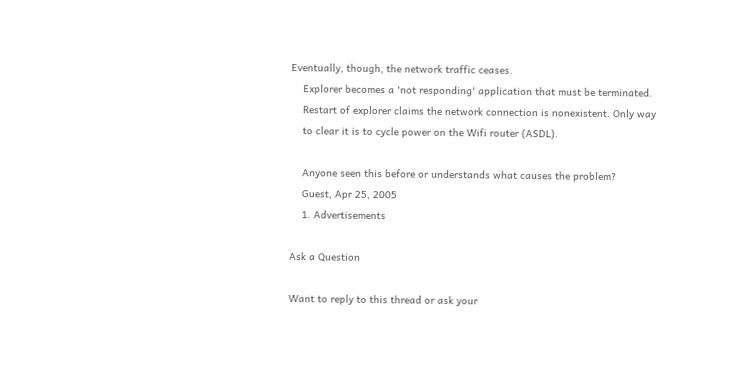Eventually, though, the network traffic ceases.
    Explorer becomes a 'not responding' application that must be terminated.
    Restart of explorer claims the network connection is nonexistent. Only way
    to clear it is to cycle power on the Wifi router (ASDL).

    Anyone seen this before or understands what causes the problem?
    Guest, Apr 25, 2005
    1. Advertisements

Ask a Question

Want to reply to this thread or ask your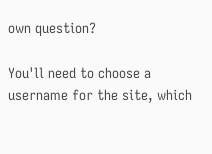own question?

You'll need to choose a username for the site, which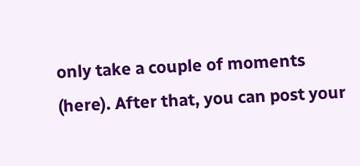only take a couple of moments (here). After that, you can post your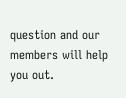question and our members will help you out.